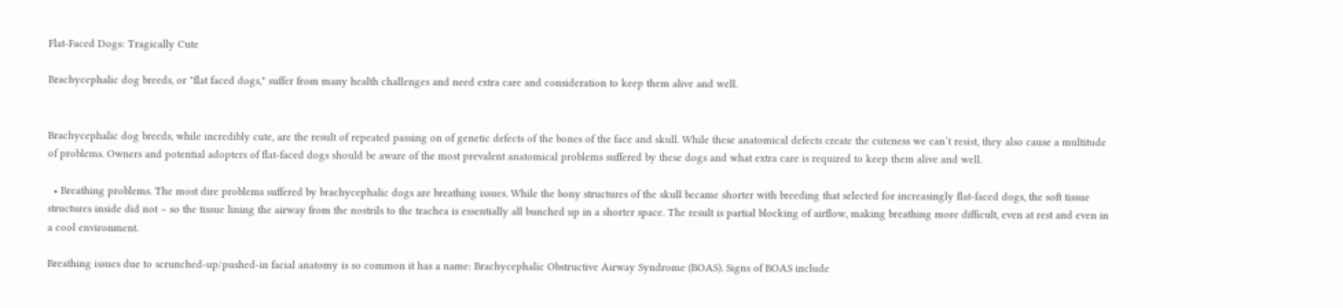Flat-Faced Dogs: Tragically Cute

Brachycephalic dog breeds, or "flat faced dogs," suffer from many health challenges and need extra care and consideration to keep them alive and well.


Brachycephalic dog breeds, while incredibly cute, are the result of repeated passing on of genetic defects of the bones of the face and skull. While these anatomical defects create the cuteness we can’t resist, they also cause a multitude of problems. Owners and potential adopters of flat-faced dogs should be aware of the most prevalent anatomical problems suffered by these dogs and what extra care is required to keep them alive and well.

  • Breathing problems. The most dire problems suffered by brachycephalic dogs are breathing issues. While the bony structures of the skull became shorter with breeding that selected for increasingly flat-faced dogs, the soft tissue structures inside did not – so the tissue lining the airway from the nostrils to the trachea is essentially all bunched up in a shorter space. The result is partial blocking of airflow, making breathing more difficult, even at rest and even in a cool environment.

Breathing issues due to scrunched-up/pushed-in facial anatomy is so common it has a name: Brachycephalic Obstructive Airway Syndrome (BOAS). Signs of BOAS include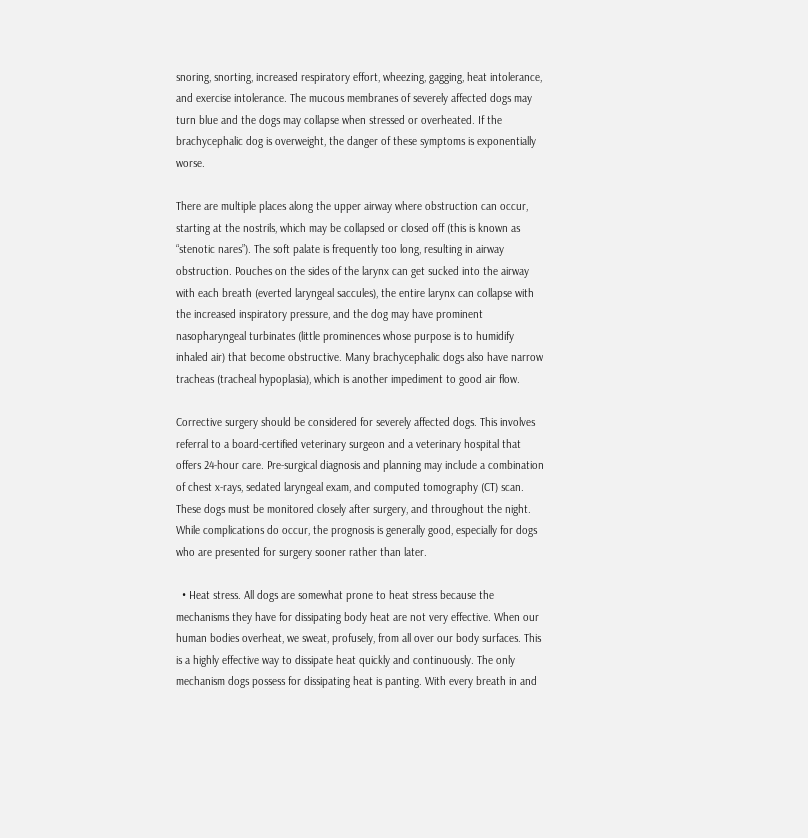snoring, snorting, increased respiratory effort, wheezing, gagging, heat intolerance, and exercise intolerance. The mucous membranes of severely affected dogs may turn blue and the dogs may collapse when stressed or overheated. If the brachycephalic dog is overweight, the danger of these symptoms is exponentially worse.

There are multiple places along the upper airway where obstruction can occur, starting at the nostrils, which may be collapsed or closed off (this is known as “stenotic nares”). The soft palate is frequently too long, resulting in airway obstruction. Pouches on the sides of the larynx can get sucked into the airway with each breath (everted laryngeal saccules), the entire larynx can collapse with the increased inspiratory pressure, and the dog may have prominent nasopharyngeal turbinates (little prominences whose purpose is to humidify inhaled air) that become obstructive. Many brachycephalic dogs also have narrow tracheas (tracheal hypoplasia), which is another impediment to good air flow.

Corrective surgery should be considered for severely affected dogs. This involves referral to a board-certified veterinary surgeon and a veterinary hospital that offers 24-hour care. Pre-surgical diagnosis and planning may include a combination of chest x-rays, sedated laryngeal exam, and computed tomography (CT) scan. These dogs must be monitored closely after surgery, and throughout the night. While complications do occur, the prognosis is generally good, especially for dogs who are presented for surgery sooner rather than later.

  • Heat stress. All dogs are somewhat prone to heat stress because the mechanisms they have for dissipating body heat are not very effective. When our human bodies overheat, we sweat, profusely, from all over our body surfaces. This is a highly effective way to dissipate heat quickly and continuously. The only mechanism dogs possess for dissipating heat is panting. With every breath in and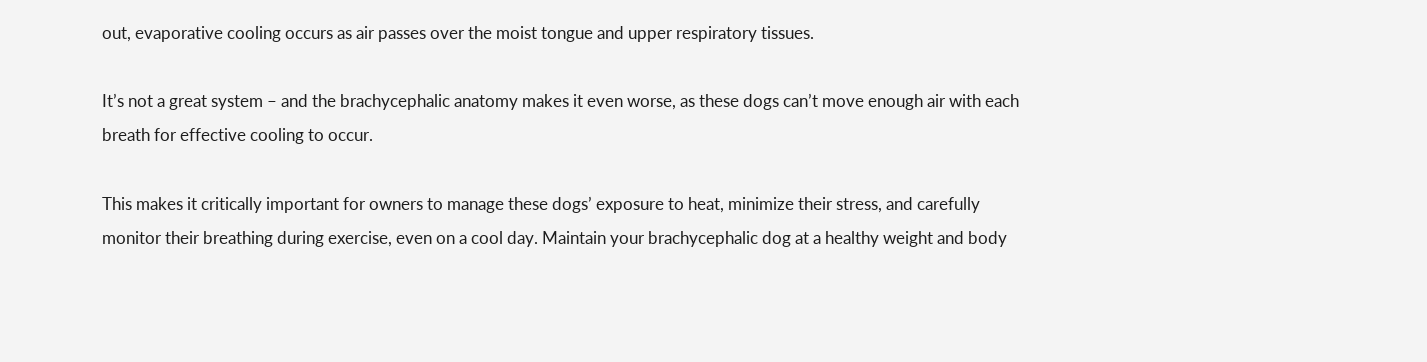out, evaporative cooling occurs as air passes over the moist tongue and upper respiratory tissues.

It’s not a great system – and the brachycephalic anatomy makes it even worse, as these dogs can’t move enough air with each breath for effective cooling to occur.

This makes it critically important for owners to manage these dogs’ exposure to heat, minimize their stress, and carefully monitor their breathing during exercise, even on a cool day. Maintain your brachycephalic dog at a healthy weight and body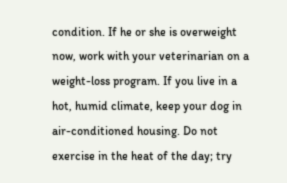condition. If he or she is overweight now, work with your veterinarian on a weight-loss program. If you live in a hot, humid climate, keep your dog in air-conditioned housing. Do not exercise in the heat of the day; try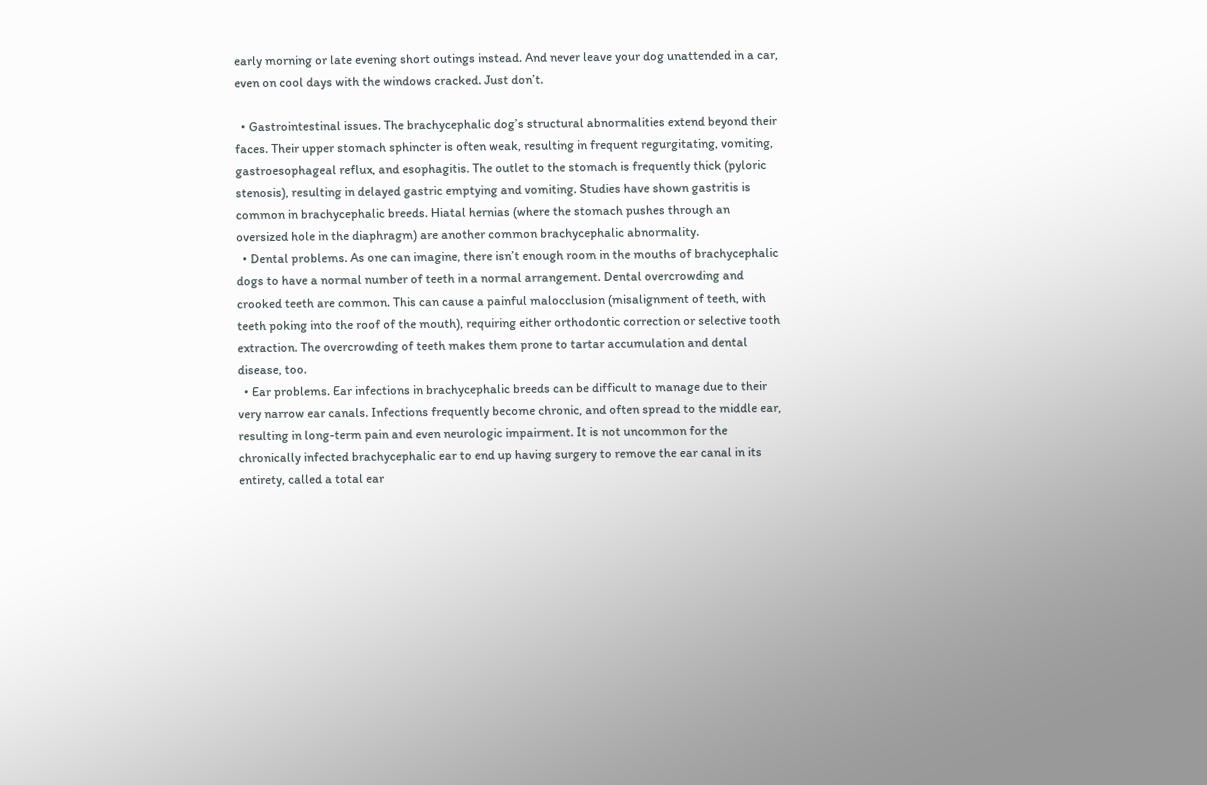early morning or late evening short outings instead. And never leave your dog unattended in a car, even on cool days with the windows cracked. Just don’t.

  • Gastrointestinal issues. The brachycephalic dog’s structural abnormalities extend beyond their faces. Their upper stomach sphincter is often weak, resulting in frequent regurgitating, vomiting, gastroesophageal reflux, and esophagitis. The outlet to the stomach is frequently thick (pyloric stenosis), resulting in delayed gastric emptying and vomiting. Studies have shown gastritis is common in brachycephalic breeds. Hiatal hernias (where the stomach pushes through an oversized hole in the diaphragm) are another common brachycephalic abnormality.
  • Dental problems. As one can imagine, there isn’t enough room in the mouths of brachycephalic dogs to have a normal number of teeth in a normal arrangement. Dental overcrowding and crooked teeth are common. This can cause a painful malocclusion (misalignment of teeth, with teeth poking into the roof of the mouth), requiring either orthodontic correction or selective tooth extraction. The overcrowding of teeth makes them prone to tartar accumulation and dental disease, too.
  • Ear problems. Ear infections in brachycephalic breeds can be difficult to manage due to their very narrow ear canals. Infections frequently become chronic, and often spread to the middle ear, resulting in long-term pain and even neurologic impairment. It is not uncommon for the chronically infected brachycephalic ear to end up having surgery to remove the ear canal in its entirety, called a total ear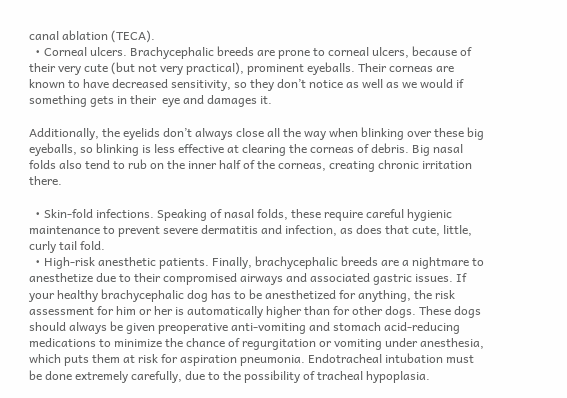canal ablation (TECA).
  • Corneal ulcers. Brachycephalic breeds are prone to corneal ulcers, because of their very cute (but not very practical), prominent eyeballs. Their corneas are known to have decreased sensitivity, so they don’t notice as well as we would if something gets in their  eye and damages it.

Additionally, the eyelids don’t always close all the way when blinking over these big eyeballs, so blinking is less effective at clearing the corneas of debris. Big nasal folds also tend to rub on the inner half of the corneas, creating chronic irritation there.

  • Skin-fold infections. Speaking of nasal folds, these require careful hygienic maintenance to prevent severe dermatitis and infection, as does that cute, little, curly tail fold.
  • High-risk anesthetic patients. Finally, brachycephalic breeds are a nightmare to anesthetize due to their compromised airways and associated gastric issues. If your healthy brachycephalic dog has to be anesthetized for anything, the risk assessment for him or her is automatically higher than for other dogs. These dogs should always be given preoperative anti-vomiting and stomach acid-reducing medications to minimize the chance of regurgitation or vomiting under anesthesia, which puts them at risk for aspiration pneumonia. Endotracheal intubation must be done extremely carefully, due to the possibility of tracheal hypoplasia.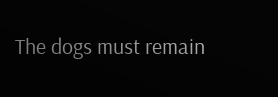The dogs must remain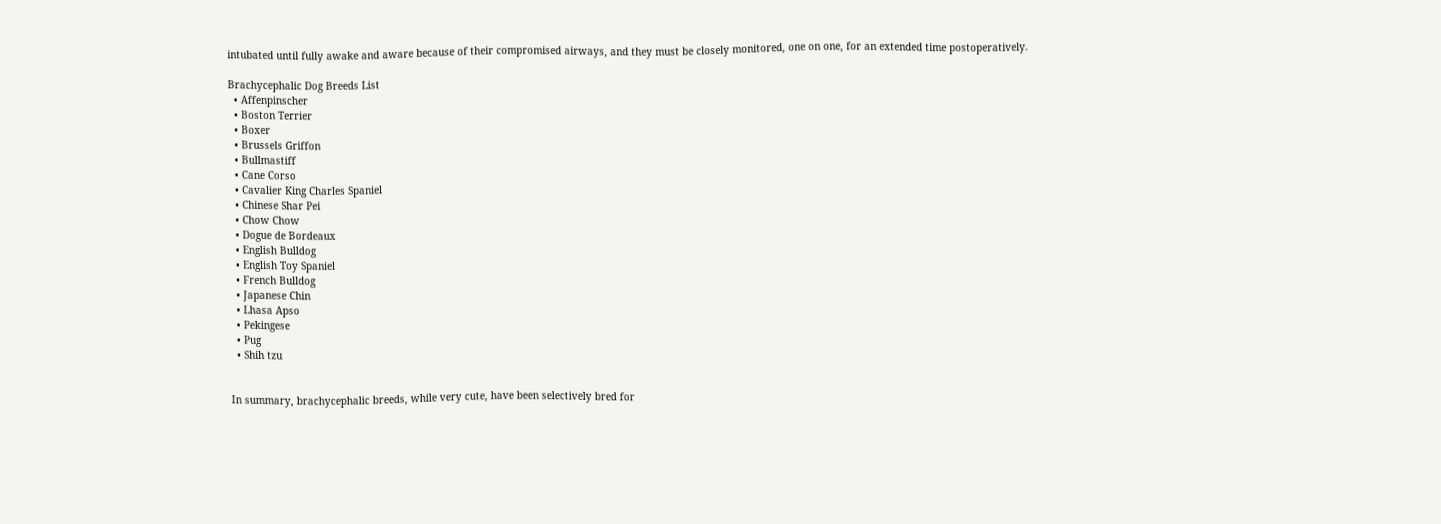intubated until fully awake and aware because of their compromised airways, and they must be closely monitored, one on one, for an extended time postoperatively.

Brachycephalic Dog Breeds List
  • Affenpinscher
  • Boston Terrier
  • Boxer
  • Brussels Griffon
  • Bullmastiff
  • Cane Corso
  • Cavalier King Charles Spaniel
  • Chinese Shar Pei
  • Chow Chow
  • Dogue de Bordeaux
  • English Bulldog
  • English Toy Spaniel
  • French Bulldog
  • Japanese Chin
  • Lhasa Apso
  • Pekingese
  • Pug
  • Shih tzu


In summary, brachycephalic breeds, while very cute, have been selectively bred for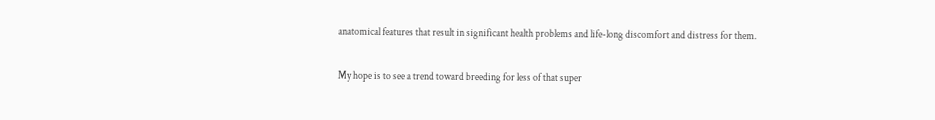anatomical features that result in significant health problems and life-long discomfort and distress for them.

My hope is to see a trend toward breeding for less of that super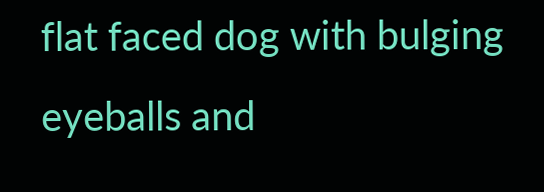flat faced dog with bulging eyeballs and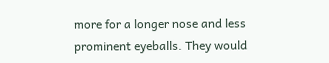more for a longer nose and less prominent eyeballs. They would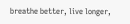breathe better, live longer,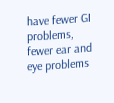have fewer GI problems, fewer ear and eye problems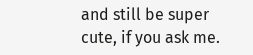and still be super cute, if you ask me.